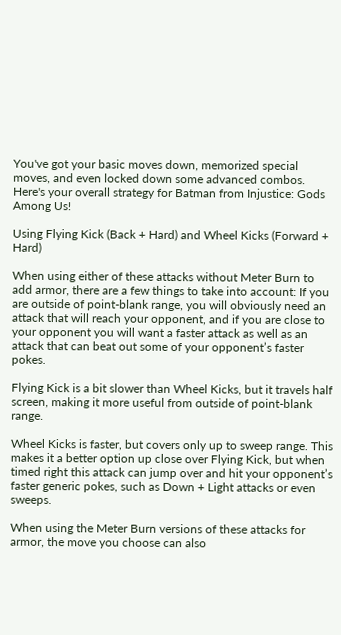You've got your basic moves down, memorized special moves, and even locked down some advanced combos. Here's your overall strategy for Batman from Injustice: Gods Among Us!

Using Flying Kick (Back + Hard) and Wheel Kicks (Forward + Hard)

When using either of these attacks without Meter Burn to add armor, there are a few things to take into account: If you are outside of point-blank range, you will obviously need an attack that will reach your opponent, and if you are close to your opponent you will want a faster attack as well as an attack that can beat out some of your opponent’s faster pokes.

Flying Kick is a bit slower than Wheel Kicks, but it travels half screen, making it more useful from outside of point-blank range.

Wheel Kicks is faster, but covers only up to sweep range. This makes it a better option up close over Flying Kick, but when timed right this attack can jump over and hit your opponent’s faster generic pokes, such as Down + Light attacks or even sweeps.

When using the Meter Burn versions of these attacks for armor, the move you choose can also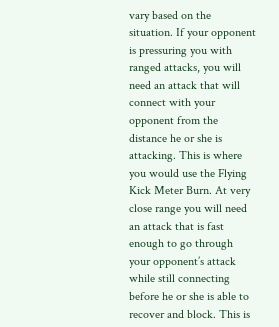vary based on the situation. If your opponent is pressuring you with ranged attacks, you will need an attack that will connect with your opponent from the distance he or she is attacking. This is where you would use the Flying Kick Meter Burn. At very close range you will need an attack that is fast enough to go through your opponent’s attack while still connecting before he or she is able to recover and block. This is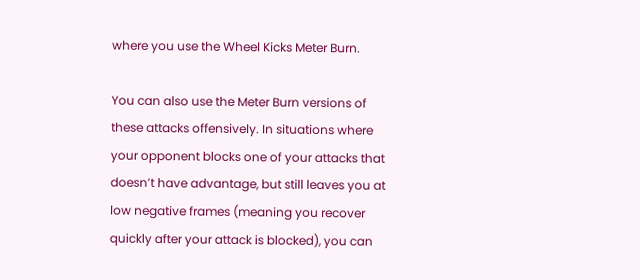where you use the Wheel Kicks Meter Burn.

You can also use the Meter Burn versions of these attacks offensively. In situations where your opponent blocks one of your attacks that doesn’t have advantage, but still leaves you at low negative frames (meaning you recover quickly after your attack is blocked), you can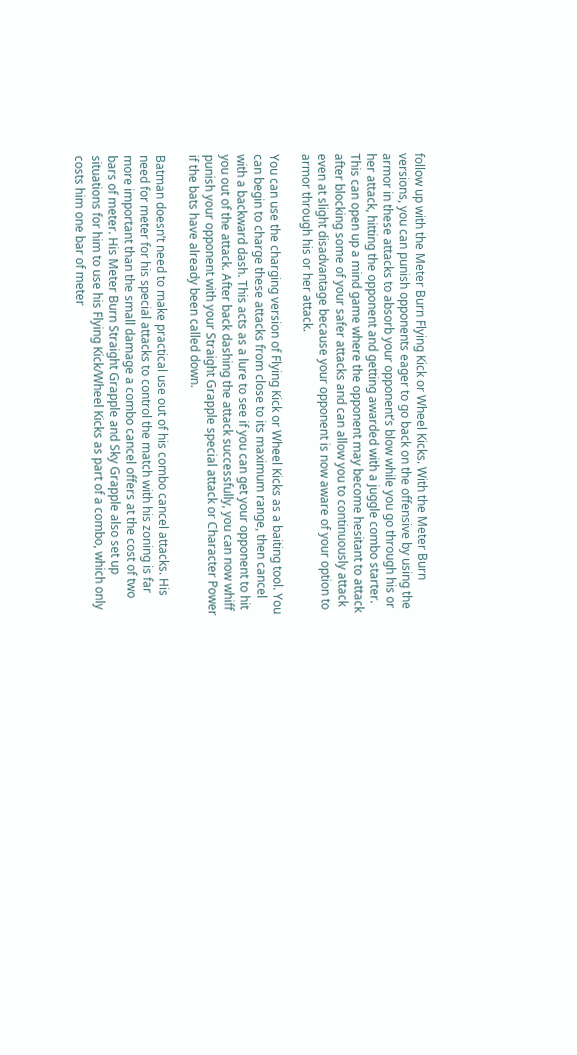follow up with the Meter Burn Flying Kick or Wheel Kicks. With the Meter Burn versions, you can punish opponents eager to go back on the offensive by using the armor in these attacks to absorb your opponent’s blow while you go through his or her attack, hitting the opponent and getting awarded with a juggle combo starter. This can open up a mind game where the opponent may become hesitant to attack after blocking some of your safer attacks and can allow you to continuously attack even at slight disadvantage because your opponent is now aware of your option to armor through his or her attack.

You can use the charging version of Flying Kick or Wheel Kicks as a baiting tool. You can begin to charge these attacks from close to its maximum range, then cancel with a backward dash. This acts as a lure to see if you can get your opponent to hit you out of the attack. After back dashing the attack successfully, you can now whiff punish your opponent with your Straight Grapple special attack or Character Power if the bats have already been called down.

Batman doesn’t need to make practical use out of his combo cancel attacks. His need for meter for his special attacks to control the match with his zoning is far more important than the small damage a combo cancel offers at the cost of two bars of meter. His Meter Burn Straight Grapple and Sky Grapple also set up situations for him to use his Flying Kick/Wheel Kicks as part of a combo, which only costs him one bar of meter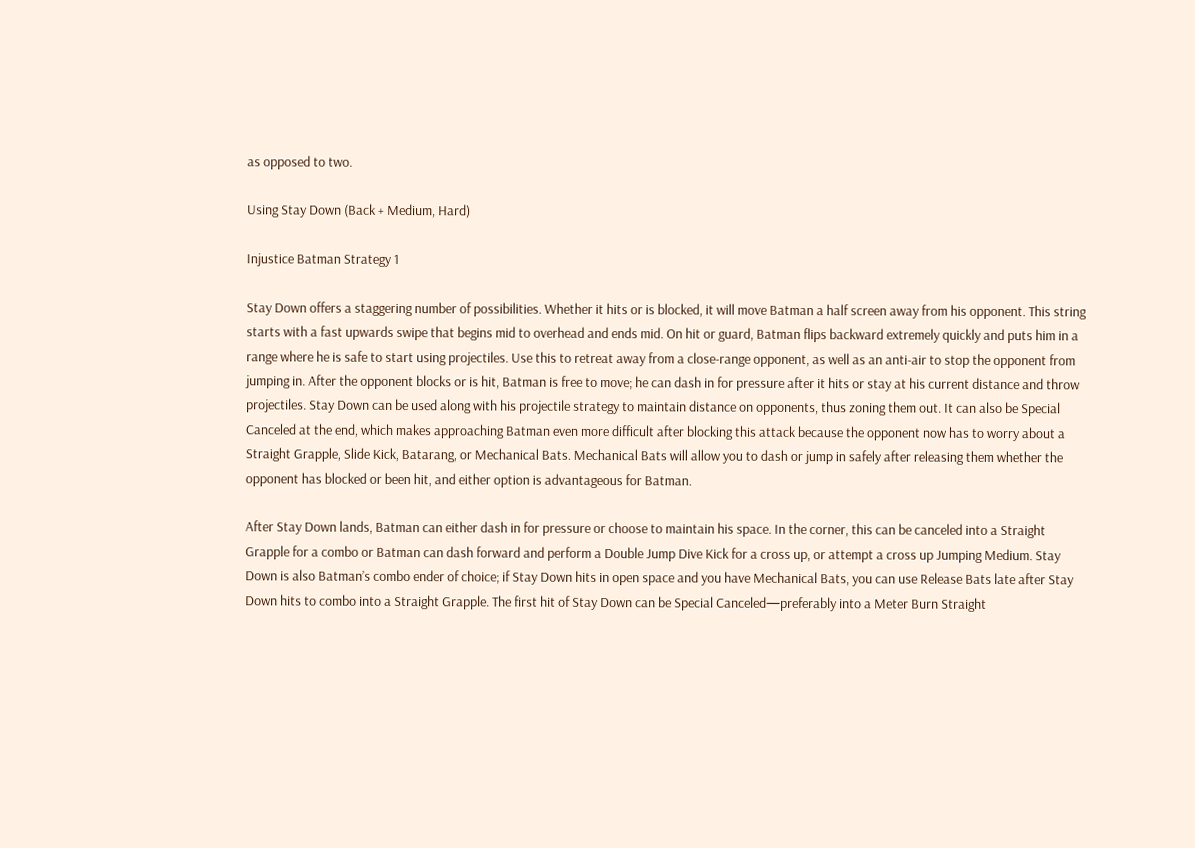as opposed to two.

Using Stay Down (Back + Medium, Hard)

Injustice Batman Strategy 1

Stay Down offers a staggering number of possibilities. Whether it hits or is blocked, it will move Batman a half screen away from his opponent. This string starts with a fast upwards swipe that begins mid to overhead and ends mid. On hit or guard, Batman flips backward extremely quickly and puts him in a range where he is safe to start using projectiles. Use this to retreat away from a close-range opponent, as well as an anti-air to stop the opponent from jumping in. After the opponent blocks or is hit, Batman is free to move; he can dash in for pressure after it hits or stay at his current distance and throw projectiles. Stay Down can be used along with his projectile strategy to maintain distance on opponents, thus zoning them out. It can also be Special Canceled at the end, which makes approaching Batman even more difficult after blocking this attack because the opponent now has to worry about a Straight Grapple, Slide Kick, Batarang, or Mechanical Bats. Mechanical Bats will allow you to dash or jump in safely after releasing them whether the opponent has blocked or been hit, and either option is advantageous for Batman.

After Stay Down lands, Batman can either dash in for pressure or choose to maintain his space. In the corner, this can be canceled into a Straight Grapple for a combo or Batman can dash forward and perform a Double Jump Dive Kick for a cross up, or attempt a cross up Jumping Medium. Stay Down is also Batman’s combo ender of choice; if Stay Down hits in open space and you have Mechanical Bats, you can use Release Bats late after Stay Down hits to combo into a Straight Grapple. The first hit of Stay Down can be Special Canceled—preferably into a Meter Burn Straight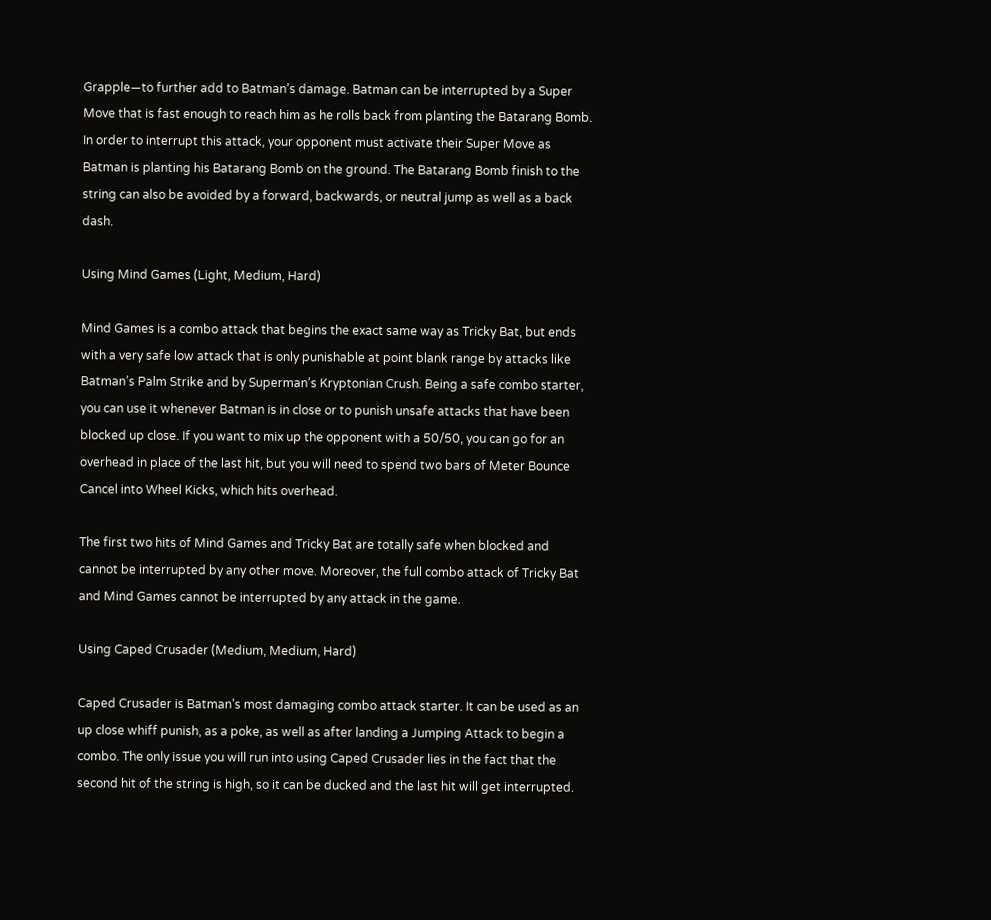Grapple—to further add to Batman’s damage. Batman can be interrupted by a Super Move that is fast enough to reach him as he rolls back from planting the Batarang Bomb. In order to interrupt this attack, your opponent must activate their Super Move as Batman is planting his Batarang Bomb on the ground. The Batarang Bomb finish to the string can also be avoided by a forward, backwards, or neutral jump as well as a back dash.

Using Mind Games (Light, Medium, Hard)

Mind Games is a combo attack that begins the exact same way as Tricky Bat, but ends with a very safe low attack that is only punishable at point blank range by attacks like Batman’s Palm Strike and by Superman’s Kryptonian Crush. Being a safe combo starter, you can use it whenever Batman is in close or to punish unsafe attacks that have been blocked up close. If you want to mix up the opponent with a 50/50, you can go for an overhead in place of the last hit, but you will need to spend two bars of Meter Bounce Cancel into Wheel Kicks, which hits overhead.

The first two hits of Mind Games and Tricky Bat are totally safe when blocked and cannot be interrupted by any other move. Moreover, the full combo attack of Tricky Bat and Mind Games cannot be interrupted by any attack in the game.

Using Caped Crusader (Medium, Medium, Hard)

Caped Crusader is Batman’s most damaging combo attack starter. It can be used as an up close whiff punish, as a poke, as well as after landing a Jumping Attack to begin a combo. The only issue you will run into using Caped Crusader lies in the fact that the second hit of the string is high, so it can be ducked and the last hit will get interrupted.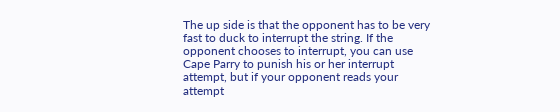The up side is that the opponent has to be very fast to duck to interrupt the string. If the opponent chooses to interrupt, you can use Cape Parry to punish his or her interrupt attempt, but if your opponent reads your attempt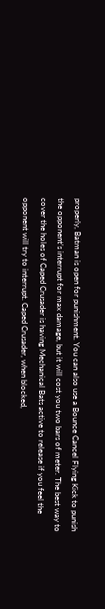properly, Batman is open for punishment. You can also use a Bounce Cancel Flying Kick to punish the opponent’s interrupt for max damage, but it will cost you two bars of meter. The best way to cover the holes of Caped Crusader is having Mechanical Bats active to release if you feel the opponent will try to interrupt. Caped Crusader, when blocked,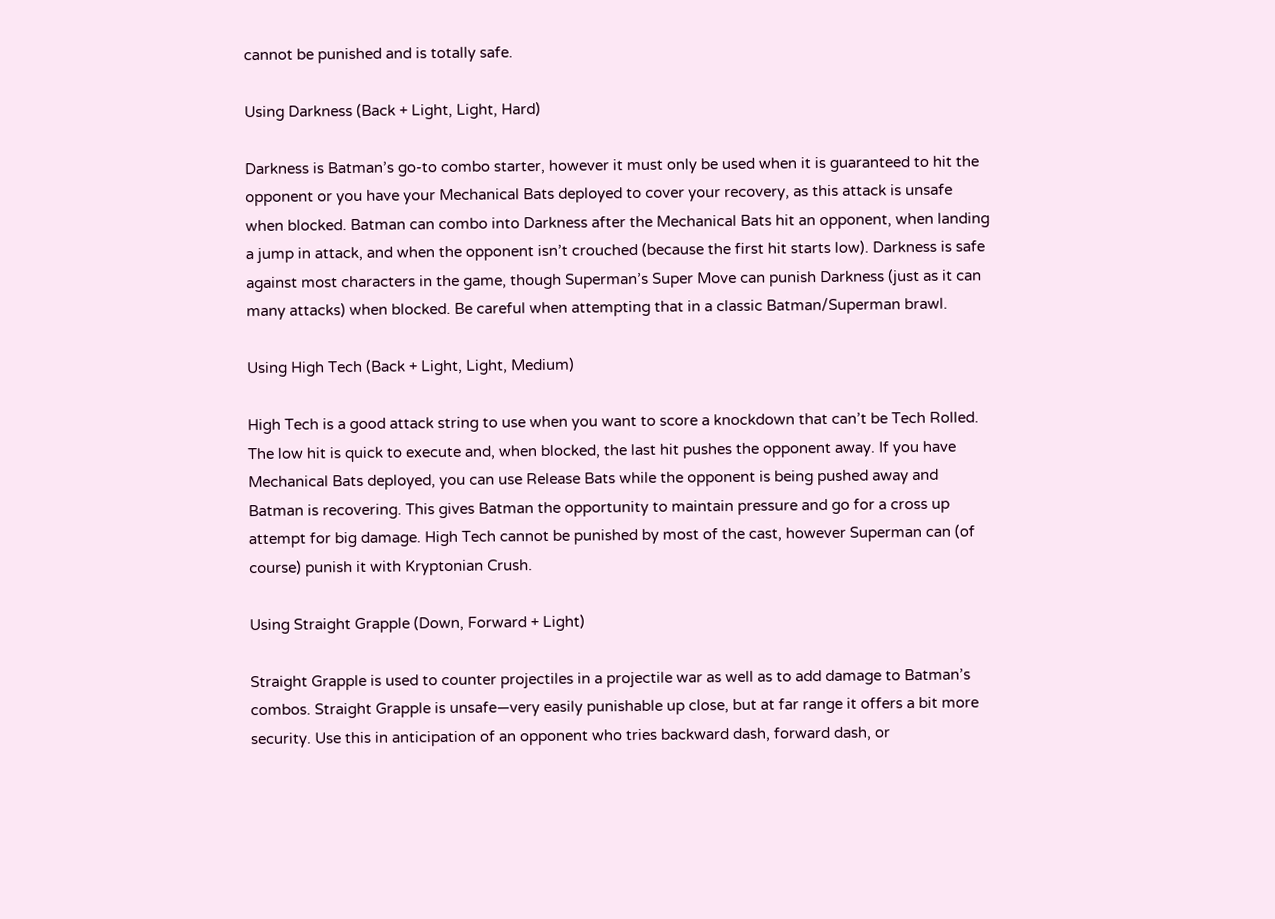cannot be punished and is totally safe.

Using Darkness (Back + Light, Light, Hard)

Darkness is Batman’s go-to combo starter, however it must only be used when it is guaranteed to hit the opponent or you have your Mechanical Bats deployed to cover your recovery, as this attack is unsafe when blocked. Batman can combo into Darkness after the Mechanical Bats hit an opponent, when landing a jump in attack, and when the opponent isn’t crouched (because the first hit starts low). Darkness is safe against most characters in the game, though Superman’s Super Move can punish Darkness (just as it can many attacks) when blocked. Be careful when attempting that in a classic Batman/Superman brawl.

Using High Tech (Back + Light, Light, Medium)

High Tech is a good attack string to use when you want to score a knockdown that can’t be Tech Rolled. The low hit is quick to execute and, when blocked, the last hit pushes the opponent away. If you have Mechanical Bats deployed, you can use Release Bats while the opponent is being pushed away and Batman is recovering. This gives Batman the opportunity to maintain pressure and go for a cross up attempt for big damage. High Tech cannot be punished by most of the cast, however Superman can (of course) punish it with Kryptonian Crush.

Using Straight Grapple (Down, Forward + Light)

Straight Grapple is used to counter projectiles in a projectile war as well as to add damage to Batman’s combos. Straight Grapple is unsafe—very easily punishable up close, but at far range it offers a bit more security. Use this in anticipation of an opponent who tries backward dash, forward dash, or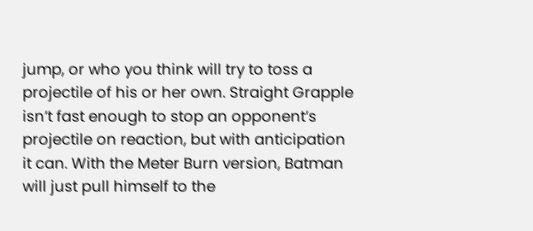jump, or who you think will try to toss a projectile of his or her own. Straight Grapple isn’t fast enough to stop an opponent’s projectile on reaction, but with anticipation it can. With the Meter Burn version, Batman will just pull himself to the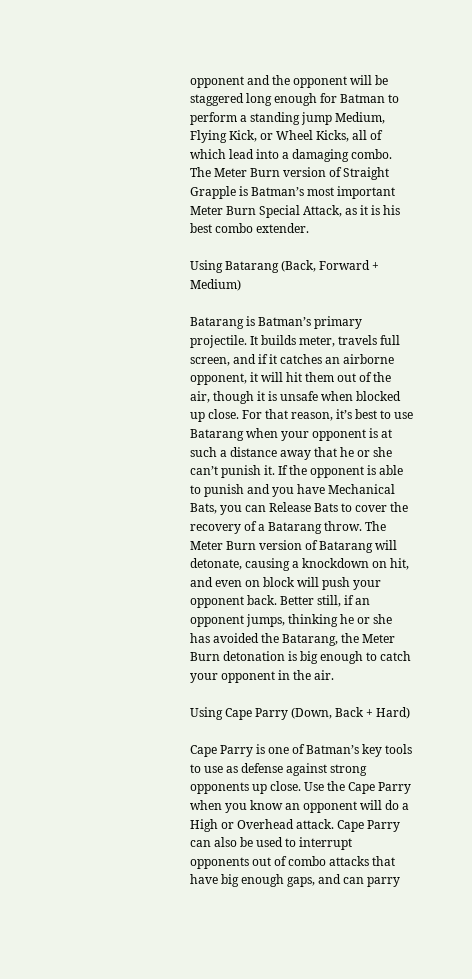opponent and the opponent will be staggered long enough for Batman to perform a standing jump Medium, Flying Kick, or Wheel Kicks, all of which lead into a damaging combo. The Meter Burn version of Straight Grapple is Batman’s most important Meter Burn Special Attack, as it is his best combo extender.

Using Batarang (Back, Forward + Medium)

Batarang is Batman’s primary projectile. It builds meter, travels full screen, and if it catches an airborne opponent, it will hit them out of the air, though it is unsafe when blocked up close. For that reason, it’s best to use Batarang when your opponent is at such a distance away that he or she can’t punish it. If the opponent is able to punish and you have Mechanical Bats, you can Release Bats to cover the recovery of a Batarang throw. The Meter Burn version of Batarang will detonate, causing a knockdown on hit, and even on block will push your opponent back. Better still, if an opponent jumps, thinking he or she has avoided the Batarang, the Meter Burn detonation is big enough to catch your opponent in the air.

Using Cape Parry (Down, Back + Hard)

Cape Parry is one of Batman’s key tools to use as defense against strong opponents up close. Use the Cape Parry when you know an opponent will do a High or Overhead attack. Cape Parry can also be used to interrupt opponents out of combo attacks that have big enough gaps, and can parry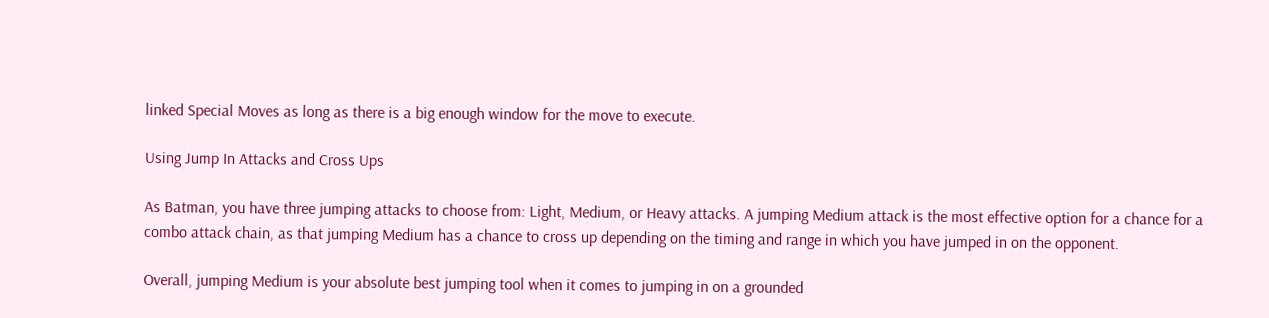linked Special Moves as long as there is a big enough window for the move to execute.

Using Jump In Attacks and Cross Ups

As Batman, you have three jumping attacks to choose from: Light, Medium, or Heavy attacks. A jumping Medium attack is the most effective option for a chance for a combo attack chain, as that jumping Medium has a chance to cross up depending on the timing and range in which you have jumped in on the opponent.

Overall, jumping Medium is your absolute best jumping tool when it comes to jumping in on a grounded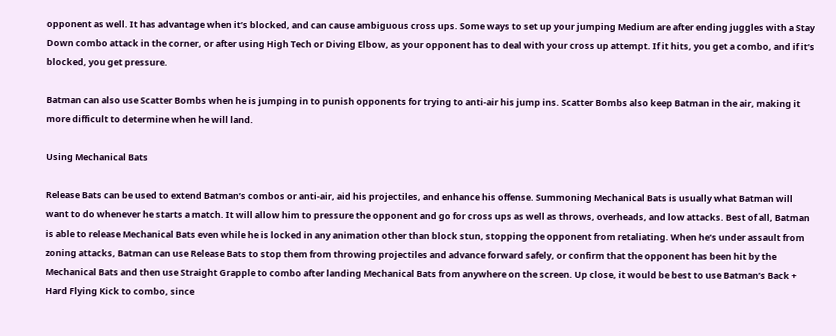opponent as well. It has advantage when it’s blocked, and can cause ambiguous cross ups. Some ways to set up your jumping Medium are after ending juggles with a Stay Down combo attack in the corner, or after using High Tech or Diving Elbow, as your opponent has to deal with your cross up attempt. If it hits, you get a combo, and if it’s blocked, you get pressure.

Batman can also use Scatter Bombs when he is jumping in to punish opponents for trying to anti-air his jump ins. Scatter Bombs also keep Batman in the air, making it more difficult to determine when he will land.

Using Mechanical Bats

Release Bats can be used to extend Batman’s combos or anti-air, aid his projectiles, and enhance his offense. Summoning Mechanical Bats is usually what Batman will want to do whenever he starts a match. It will allow him to pressure the opponent and go for cross ups as well as throws, overheads, and low attacks. Best of all, Batman is able to release Mechanical Bats even while he is locked in any animation other than block stun, stopping the opponent from retaliating. When he’s under assault from zoning attacks, Batman can use Release Bats to stop them from throwing projectiles and advance forward safely, or confirm that the opponent has been hit by the Mechanical Bats and then use Straight Grapple to combo after landing Mechanical Bats from anywhere on the screen. Up close, it would be best to use Batman’s Back + Hard Flying Kick to combo, since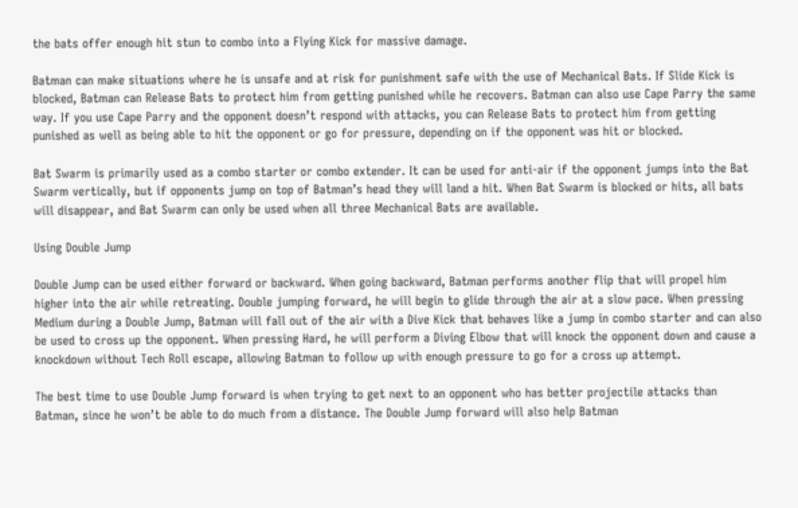the bats offer enough hit stun to combo into a Flying Kick for massive damage.

Batman can make situations where he is unsafe and at risk for punishment safe with the use of Mechanical Bats. If Slide Kick is blocked, Batman can Release Bats to protect him from getting punished while he recovers. Batman can also use Cape Parry the same way. If you use Cape Parry and the opponent doesn’t respond with attacks, you can Release Bats to protect him from getting punished as well as being able to hit the opponent or go for pressure, depending on if the opponent was hit or blocked.

Bat Swarm is primarily used as a combo starter or combo extender. It can be used for anti-air if the opponent jumps into the Bat Swarm vertically, but if opponents jump on top of Batman’s head they will land a hit. When Bat Swarm is blocked or hits, all bats will disappear, and Bat Swarm can only be used when all three Mechanical Bats are available.

Using Double Jump

Double Jump can be used either forward or backward. When going backward, Batman performs another flip that will propel him higher into the air while retreating. Double jumping forward, he will begin to glide through the air at a slow pace. When pressing Medium during a Double Jump, Batman will fall out of the air with a Dive Kick that behaves like a jump in combo starter and can also be used to cross up the opponent. When pressing Hard, he will perform a Diving Elbow that will knock the opponent down and cause a knockdown without Tech Roll escape, allowing Batman to follow up with enough pressure to go for a cross up attempt.

The best time to use Double Jump forward is when trying to get next to an opponent who has better projectile attacks than Batman, since he won’t be able to do much from a distance. The Double Jump forward will also help Batman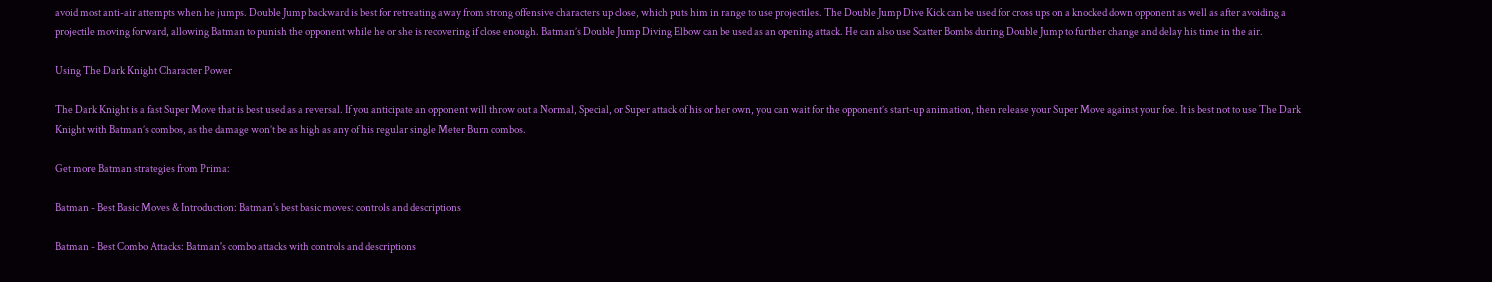avoid most anti-air attempts when he jumps. Double Jump backward is best for retreating away from strong offensive characters up close, which puts him in range to use projectiles. The Double Jump Dive Kick can be used for cross ups on a knocked down opponent as well as after avoiding a projectile moving forward, allowing Batman to punish the opponent while he or she is recovering if close enough. Batman’s Double Jump Diving Elbow can be used as an opening attack. He can also use Scatter Bombs during Double Jump to further change and delay his time in the air.

Using The Dark Knight Character Power

The Dark Knight is a fast Super Move that is best used as a reversal. If you anticipate an opponent will throw out a Normal, Special, or Super attack of his or her own, you can wait for the opponent’s start-up animation, then release your Super Move against your foe. It is best not to use The Dark Knight with Batman’s combos, as the damage won’t be as high as any of his regular single Meter Burn combos.

Get more Batman strategies from Prima:

Batman - Best Basic Moves & Introduction: Batman's best basic moves: controls and descriptions

Batman - Best Combo Attacks: Batman's combo attacks with controls and descriptions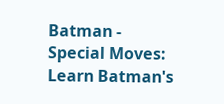Batman - Special Moves: Learn Batman's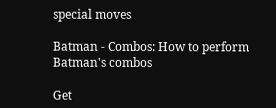special moves

Batman - Combos: How to perform Batman's combos

Get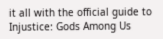it all with the official guide to Injustice: Gods Among Us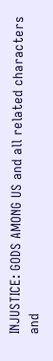INJUSTICE: GODS AMONG US and all related characters and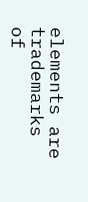elements are trademarks of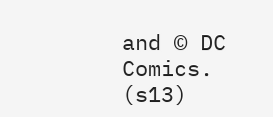and © DC Comics. (s13)